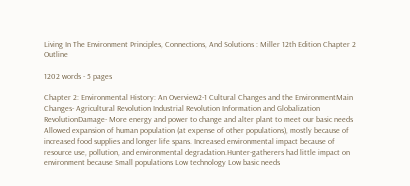Living In The Environment Principles, Connections, And Solutions : Miller 12th Edition Chapter 2 Outline

1202 words - 5 pages

Chapter 2: Environmental History: An Overview2-1 Cultural Changes and the EnvironmentMain Changes- Agricultural Revolution Industrial Revolution Information and Globalization RevolutionDamage- More energy and power to change and alter plant to meet our basic needs Allowed expansion of human population (at expense of other populations), mostly because of increased food supplies and longer life spans. Increased environmental impact because of resource use, pollution, and environmental degradation.Hunter-gatherers had little impact on environment because Small populations Low technology Low basic needs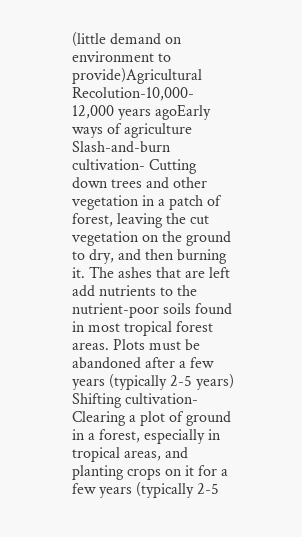(little demand on environment to provide)Agricultural Recolution-10,000- 12,000 years agoEarly ways of agriculture Slash-and-burn cultivation- Cutting down trees and other vegetation in a patch of forest, leaving the cut vegetation on the ground to dry, and then burning it. The ashes that are left add nutrients to the nutrient-poor soils found in most tropical forest areas. Plots must be abandoned after a few years (typically 2-5 years) Shifting cultivation- Clearing a plot of ground in a forest, especially in tropical areas, and planting crops on it for a few years (typically 2-5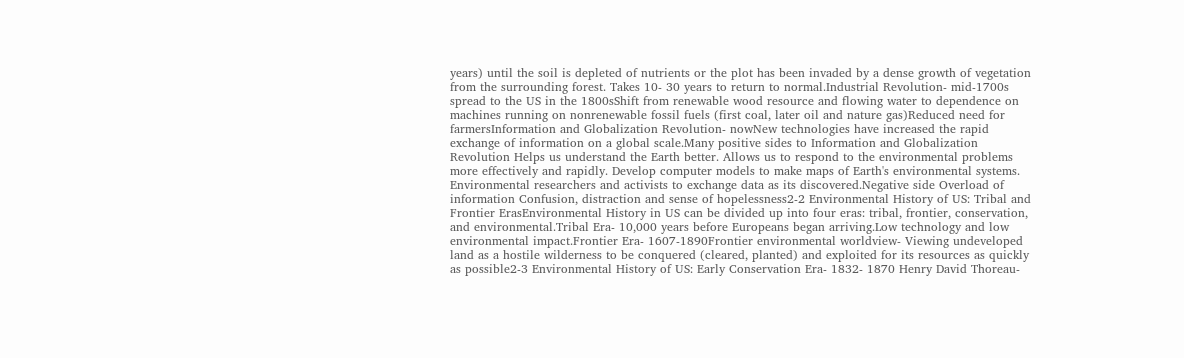years) until the soil is depleted of nutrients or the plot has been invaded by a dense growth of vegetation from the surrounding forest. Takes 10- 30 years to return to normal.Industrial Revolution- mid-1700s spread to the US in the 1800sShift from renewable wood resource and flowing water to dependence on machines running on nonrenewable fossil fuels (first coal, later oil and nature gas)Reduced need for farmersInformation and Globalization Revolution- nowNew technologies have increased the rapid exchange of information on a global scale.Many positive sides to Information and Globalization Revolution Helps us understand the Earth better. Allows us to respond to the environmental problems more effectively and rapidly. Develop computer models to make maps of Earth's environmental systems. Environmental researchers and activists to exchange data as its discovered.Negative side Overload of information Confusion, distraction and sense of hopelessness2-2 Environmental History of US: Tribal and Frontier ErasEnvironmental History in US can be divided up into four eras: tribal, frontier, conservation, and environmental.Tribal Era- 10,000 years before Europeans began arriving.Low technology and low environmental impact.Frontier Era- 1607-1890Frontier environmental worldview- Viewing undeveloped land as a hostile wilderness to be conquered (cleared, planted) and exploited for its resources as quickly as possible2-3 Environmental History of US: Early Conservation Era- 1832- 1870 Henry David Thoreau-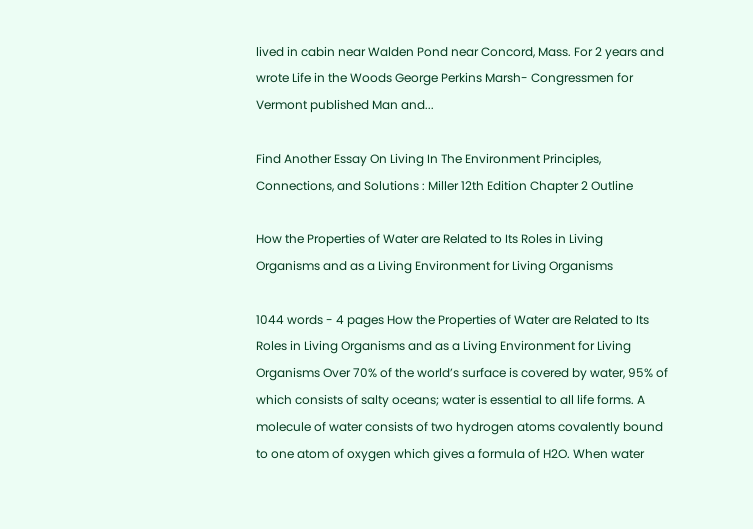lived in cabin near Walden Pond near Concord, Mass. For 2 years and wrote Life in the Woods George Perkins Marsh- Congressmen for Vermont published Man and...

Find Another Essay On Living In The Environment Principles, Connections, and Solutions : Miller 12th Edition Chapter 2 Outline

How the Properties of Water are Related to Its Roles in Living Organisms and as a Living Environment for Living Organisms

1044 words - 4 pages How the Properties of Water are Related to Its Roles in Living Organisms and as a Living Environment for Living Organisms Over 70% of the world’s surface is covered by water, 95% of which consists of salty oceans; water is essential to all life forms. A molecule of water consists of two hydrogen atoms covalently bound to one atom of oxygen which gives a formula of H2O. When water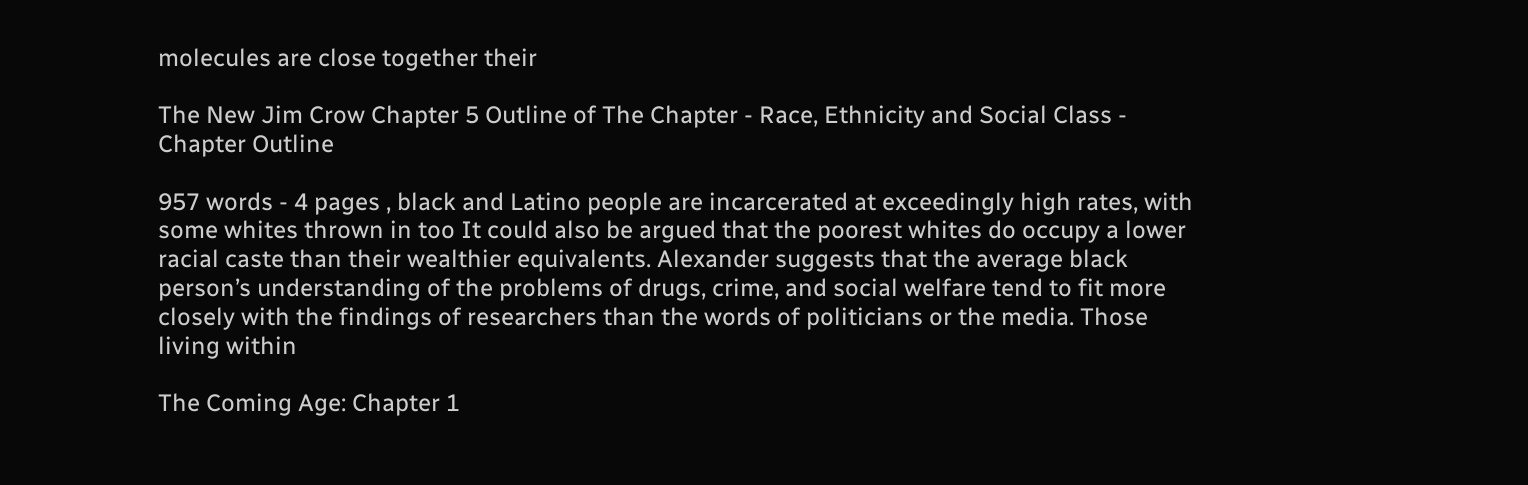molecules are close together their

The New Jim Crow Chapter 5 Outline of The Chapter - Race, Ethnicity and Social Class - Chapter Outline

957 words - 4 pages , black and Latino people are incarcerated at exceedingly high rates, with some whites thrown in too It could also be argued that the poorest whites do occupy a lower racial caste than their wealthier equivalents. Alexander suggests that the average black person’s understanding of the problems of drugs, crime, and social welfare tend to fit more closely with the findings of researchers than the words of politicians or the media. Those living within

The Coming Age: Chapter 1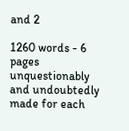and 2

1260 words - 6 pages unquestionably and undoubtedly made for each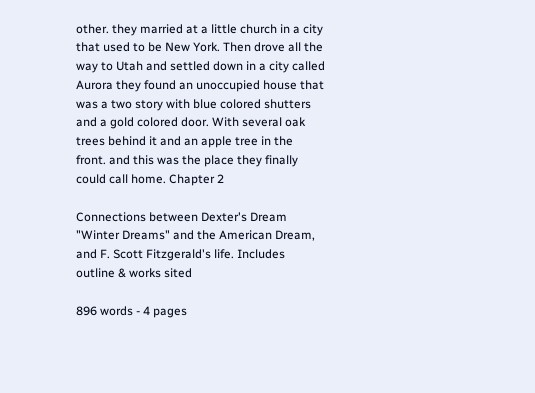other. they married at a little church in a city that used to be New York. Then drove all the way to Utah and settled down in a city called Aurora they found an unoccupied house that was a two story with blue colored shutters and a gold colored door. With several oak trees behind it and an apple tree in the front. and this was the place they finally could call home. Chapter 2

Connections between Dexter's Dream "Winter Dreams" and the American Dream, and F. Scott Fitzgerald's life. Includes outline & works sited

896 words - 4 pages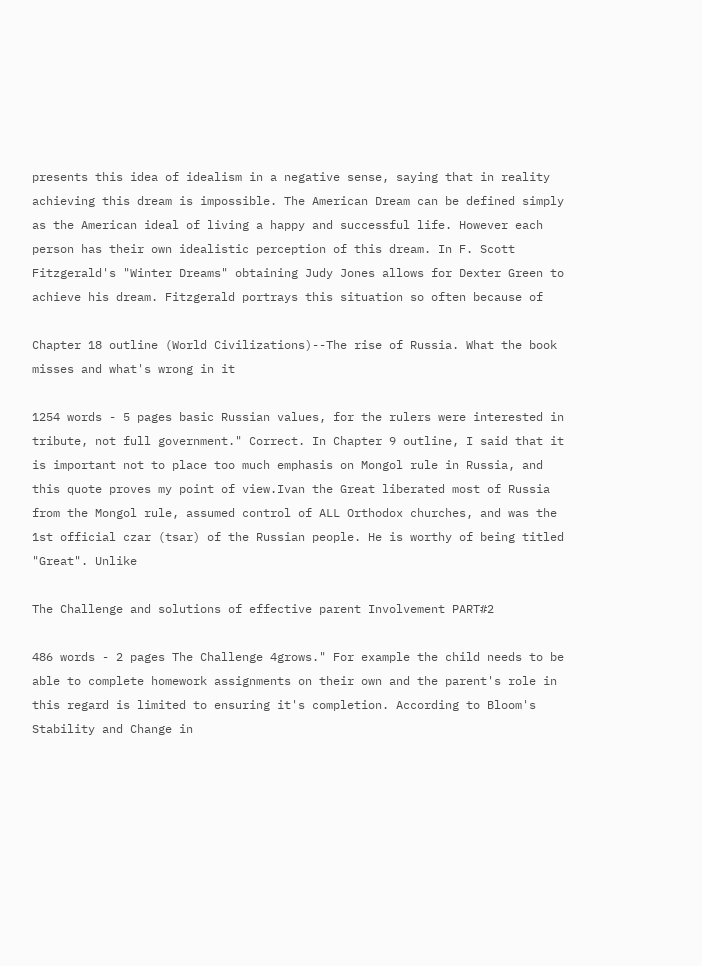presents this idea of idealism in a negative sense, saying that in reality achieving this dream is impossible. The American Dream can be defined simply as the American ideal of living a happy and successful life. However each person has their own idealistic perception of this dream. In F. Scott Fitzgerald's "Winter Dreams" obtaining Judy Jones allows for Dexter Green to achieve his dream. Fitzgerald portrays this situation so often because of

Chapter 18 outline (World Civilizations)--The rise of Russia. What the book misses and what's wrong in it

1254 words - 5 pages basic Russian values, for the rulers were interested in tribute, not full government." Correct. In Chapter 9 outline, I said that it is important not to place too much emphasis on Mongol rule in Russia, and this quote proves my point of view.Ivan the Great liberated most of Russia from the Mongol rule, assumed control of ALL Orthodox churches, and was the 1st official czar (tsar) of the Russian people. He is worthy of being titled "Great". Unlike

The Challenge and solutions of effective parent Involvement PART#2

486 words - 2 pages The Challenge 4grows." For example the child needs to be able to complete homework assignments on their own and the parent's role in this regard is limited to ensuring it's completion. According to Bloom's Stability and Change in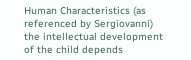Human Characteristics (as referenced by Sergiovanni) the intellectual development of the child depends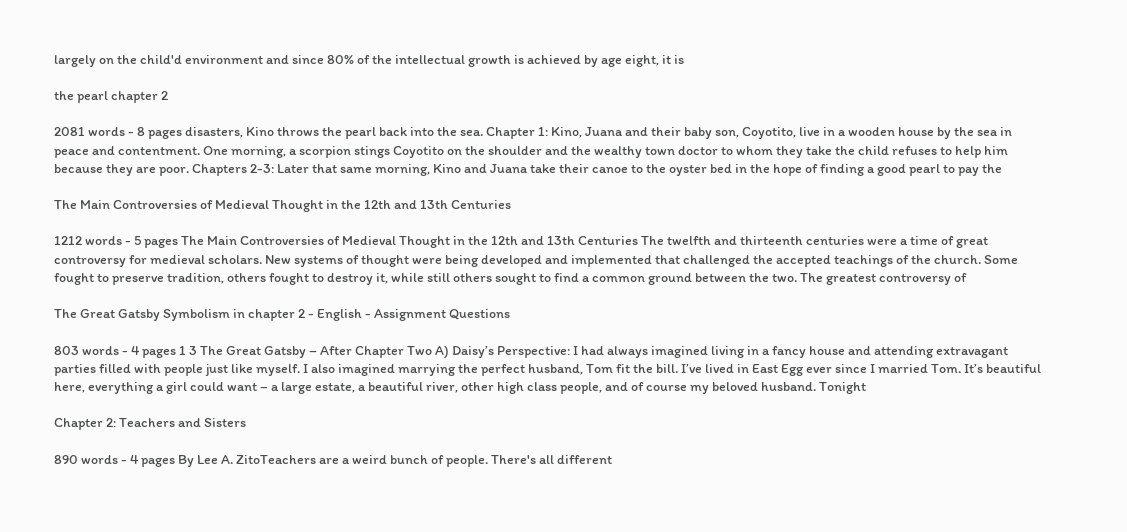largely on the child'd environment and since 80% of the intellectual growth is achieved by age eight, it is

the pearl chapter 2

2081 words - 8 pages disasters, Kino throws the pearl back into the sea. Chapter 1: Kino, Juana and their baby son, Coyotito, live in a wooden house by the sea in peace and contentment. One morning, a scorpion stings Coyotito on the shoulder and the wealthy town doctor to whom they take the child refuses to help him because they are poor. Chapters 2-3: Later that same morning, Kino and Juana take their canoe to the oyster bed in the hope of finding a good pearl to pay the

The Main Controversies of Medieval Thought in the 12th and 13th Centuries

1212 words - 5 pages The Main Controversies of Medieval Thought in the 12th and 13th Centuries The twelfth and thirteenth centuries were a time of great controversy for medieval scholars. New systems of thought were being developed and implemented that challenged the accepted teachings of the church. Some fought to preserve tradition, others fought to destroy it, while still others sought to find a common ground between the two. The greatest controversy of

The Great Gatsby Symbolism in chapter 2 - English - Assignment Questions

803 words - 4 pages 1 3 The Great Gatsby – After Chapter Two A) Daisy’s Perspective: I had always imagined living in a fancy house and attending extravagant parties filled with people just like myself. I also imagined marrying the perfect husband, Tom fit the bill. I’ve lived in East Egg ever since I married Tom. It’s beautiful here, everything a girl could want – a large estate, a beautiful river, other high class people, and of course my beloved husband. Tonight

Chapter 2: Teachers and Sisters

890 words - 4 pages By Lee A. ZitoTeachers are a weird bunch of people. There's all different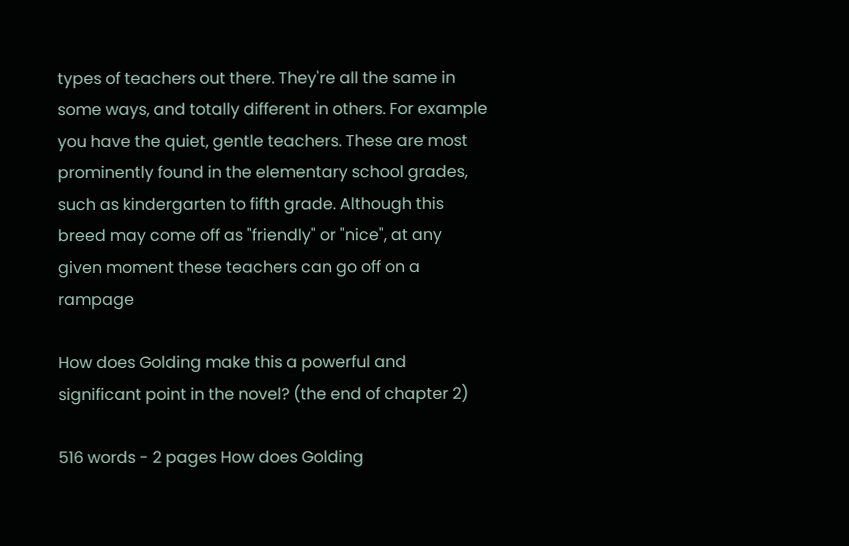types of teachers out there. They're all the same in some ways, and totally different in others. For example you have the quiet, gentle teachers. These are most prominently found in the elementary school grades, such as kindergarten to fifth grade. Although this breed may come off as "friendly" or "nice", at any given moment these teachers can go off on a rampage

How does Golding make this a powerful and significant point in the novel? (the end of chapter 2)

516 words - 2 pages How does Golding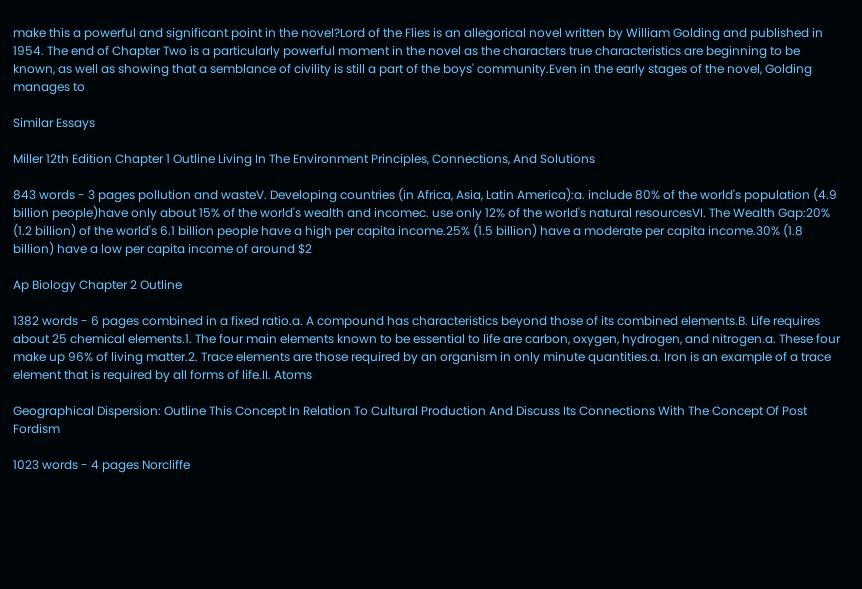make this a powerful and significant point in the novel?Lord of the Flies is an allegorical novel written by William Golding and published in 1954. The end of Chapter Two is a particularly powerful moment in the novel as the characters true characteristics are beginning to be known, as well as showing that a semblance of civility is still a part of the boys' community.Even in the early stages of the novel, Golding manages to

Similar Essays

Miller 12th Edition Chapter 1 Outline Living In The Environment Principles, Connections, And Solutions

843 words - 3 pages pollution and wasteV. Developing countries (in Africa, Asia, Latin America):a. include 80% of the world's population (4.9 billion people)have only about 15% of the world's wealth and incomec. use only 12% of the world's natural resourcesVI. The Wealth Gap:20% (1.2 billion) of the world's 6.1 billion people have a high per capita income.25% (1.5 billion) have a moderate per capita income.30% (1.8 billion) have a low per capita income of around $2

Ap Biology Chapter 2 Outline

1382 words - 6 pages combined in a fixed ratio.a. A compound has characteristics beyond those of its combined elements.B. Life requires about 25 chemical elements.1. The four main elements known to be essential to life are carbon, oxygen, hydrogen, and nitrogen.a. These four make up 96% of living matter.2. Trace elements are those required by an organism in only minute quantities.a. Iron is an example of a trace element that is required by all forms of life.II. Atoms

Geographical Dispersion: Outline This Concept In Relation To Cultural Production And Discuss Its Connections With The Concept Of Post Fordism

1023 words - 4 pages Norcliffe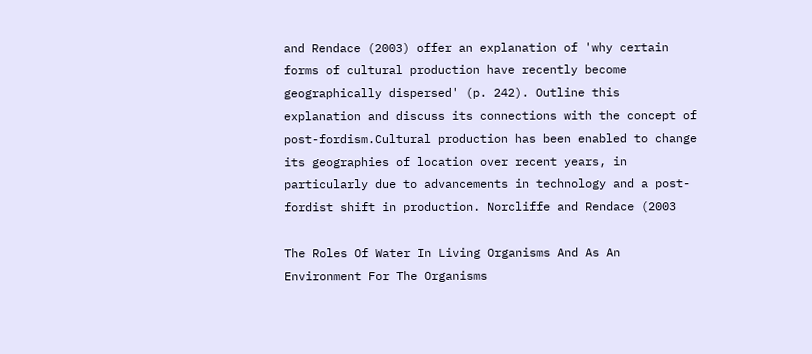and Rendace (2003) offer an explanation of 'why certain forms of cultural production have recently become geographically dispersed' (p. 242). Outline this explanation and discuss its connections with the concept of post-fordism.Cultural production has been enabled to change its geographies of location over recent years, in particularly due to advancements in technology and a post-fordist shift in production. Norcliffe and Rendace (2003

The Roles Of Water In Living Organisms And As An Environment For The Organisms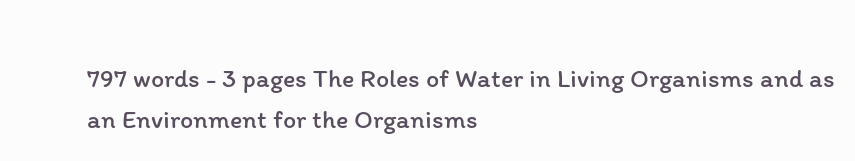797 words - 3 pages The Roles of Water in Living Organisms and as an Environment for the Organisms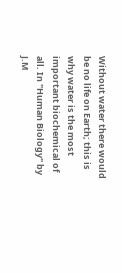Without water there would be no life on Earth; this is why water is the most important biochemical of all. In "Human Biology" by J.M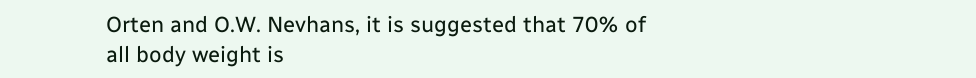Orten and O.W. Nevhans, it is suggested that 70% of all body weight is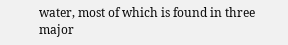water, most of which is found in three major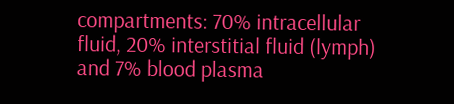compartments: 70% intracellular fluid, 20% interstitial fluid (lymph) and 7% blood plasma